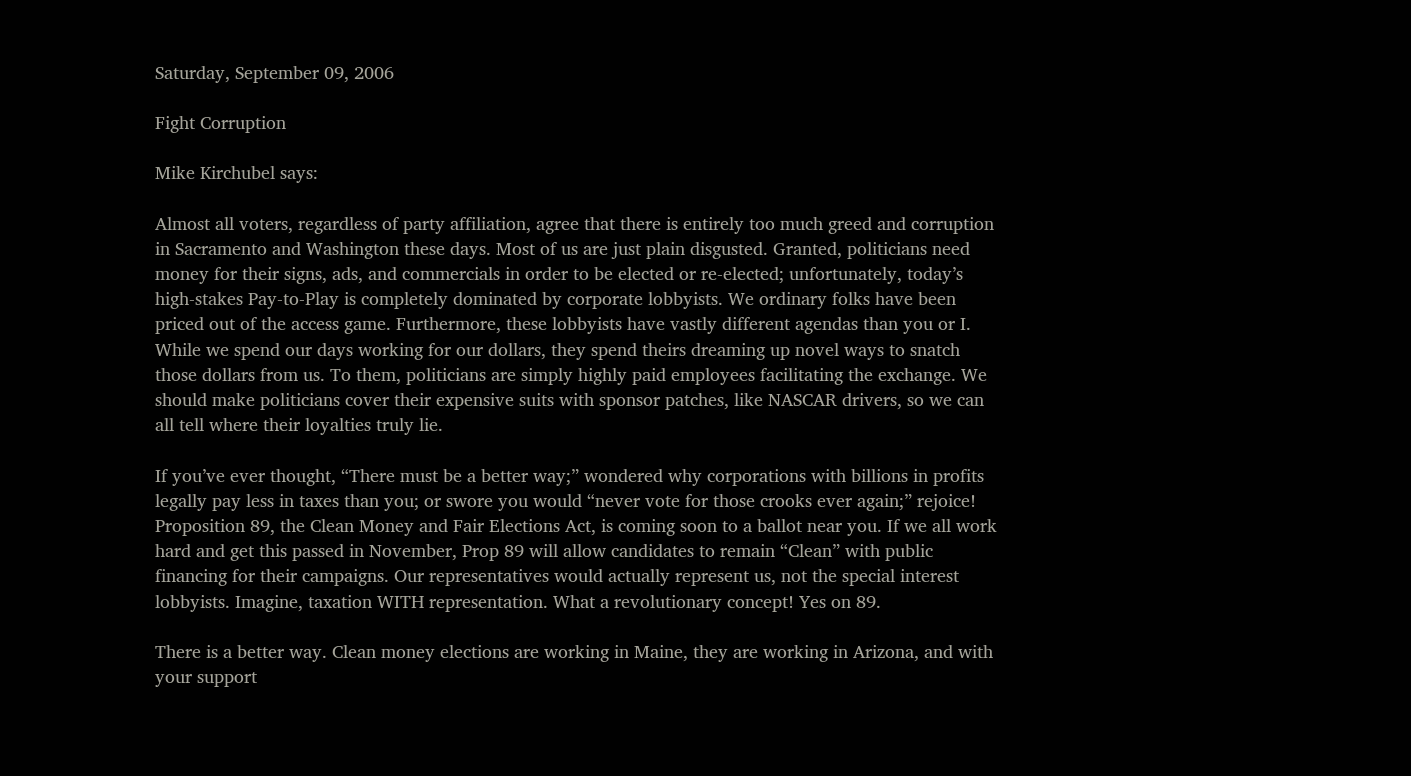Saturday, September 09, 2006

Fight Corruption

Mike Kirchubel says:

Almost all voters, regardless of party affiliation, agree that there is entirely too much greed and corruption in Sacramento and Washington these days. Most of us are just plain disgusted. Granted, politicians need money for their signs, ads, and commercials in order to be elected or re-elected; unfortunately, today’s high-stakes Pay-to-Play is completely dominated by corporate lobbyists. We ordinary folks have been priced out of the access game. Furthermore, these lobbyists have vastly different agendas than you or I. While we spend our days working for our dollars, they spend theirs dreaming up novel ways to snatch those dollars from us. To them, politicians are simply highly paid employees facilitating the exchange. We should make politicians cover their expensive suits with sponsor patches, like NASCAR drivers, so we can all tell where their loyalties truly lie.

If you’ve ever thought, “There must be a better way;” wondered why corporations with billions in profits legally pay less in taxes than you; or swore you would “never vote for those crooks ever again;” rejoice! Proposition 89, the Clean Money and Fair Elections Act, is coming soon to a ballot near you. If we all work hard and get this passed in November, Prop 89 will allow candidates to remain “Clean” with public financing for their campaigns. Our representatives would actually represent us, not the special interest lobbyists. Imagine, taxation WITH representation. What a revolutionary concept! Yes on 89.

There is a better way. Clean money elections are working in Maine, they are working in Arizona, and with your support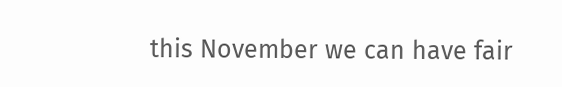this November we can have fair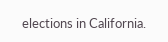elections in California.